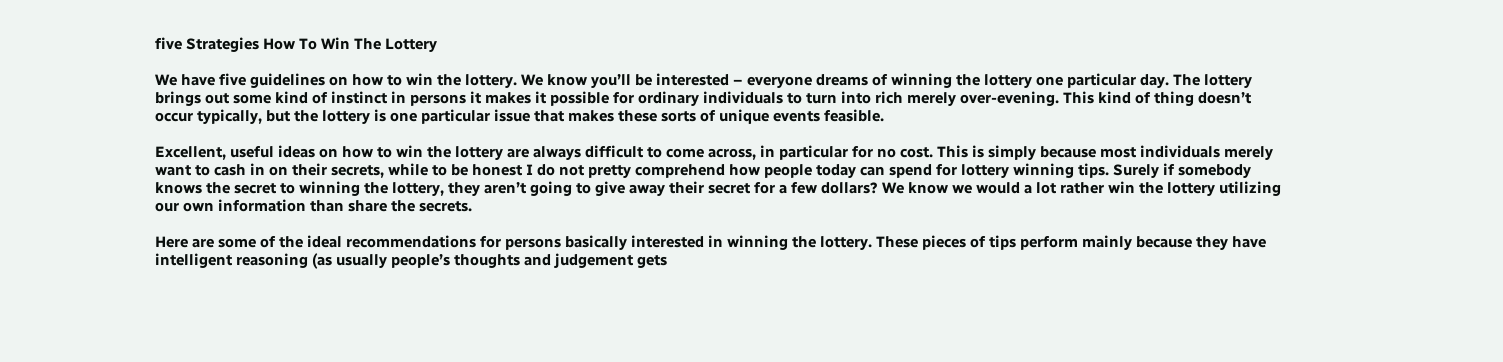five Strategies How To Win The Lottery

We have five guidelines on how to win the lottery. We know you’ll be interested – everyone dreams of winning the lottery one particular day. The lottery brings out some kind of instinct in persons it makes it possible for ordinary individuals to turn into rich merely over-evening. This kind of thing doesn’t occur typically, but the lottery is one particular issue that makes these sorts of unique events feasible.

Excellent, useful ideas on how to win the lottery are always difficult to come across, in particular for no cost. This is simply because most individuals merely want to cash in on their secrets, while to be honest I do not pretty comprehend how people today can spend for lottery winning tips. Surely if somebody knows the secret to winning the lottery, they aren’t going to give away their secret for a few dollars? We know we would a lot rather win the lottery utilizing our own information than share the secrets.

Here are some of the ideal recommendations for persons basically interested in winning the lottery. These pieces of tips perform mainly because they have intelligent reasoning (as usually people’s thoughts and judgement gets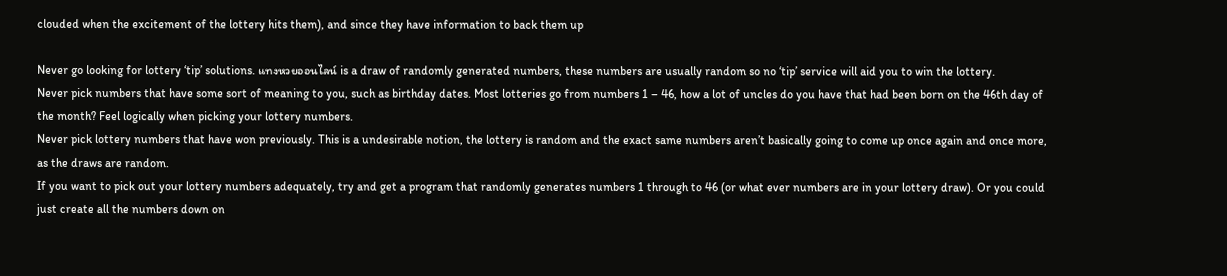clouded when the excitement of the lottery hits them), and since they have information to back them up

Never go looking for lottery ‘tip’ solutions. แทงหวยออนไลน์ is a draw of randomly generated numbers, these numbers are usually random so no ‘tip’ service will aid you to win the lottery.
Never pick numbers that have some sort of meaning to you, such as birthday dates. Most lotteries go from numbers 1 – 46, how a lot of uncles do you have that had been born on the 46th day of the month? Feel logically when picking your lottery numbers.
Never pick lottery numbers that have won previously. This is a undesirable notion, the lottery is random and the exact same numbers aren’t basically going to come up once again and once more, as the draws are random.
If you want to pick out your lottery numbers adequately, try and get a program that randomly generates numbers 1 through to 46 (or what ever numbers are in your lottery draw). Or you could just create all the numbers down on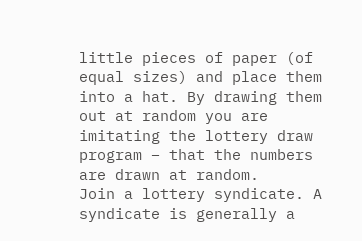little pieces of paper (of equal sizes) and place them into a hat. By drawing them out at random you are imitating the lottery draw program – that the numbers are drawn at random.
Join a lottery syndicate. A syndicate is generally a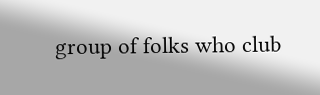group of folks who club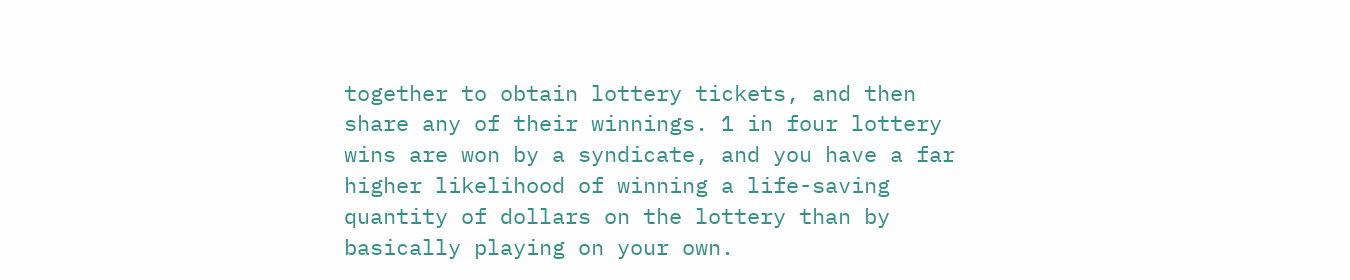together to obtain lottery tickets, and then share any of their winnings. 1 in four lottery wins are won by a syndicate, and you have a far higher likelihood of winning a life-saving quantity of dollars on the lottery than by basically playing on your own.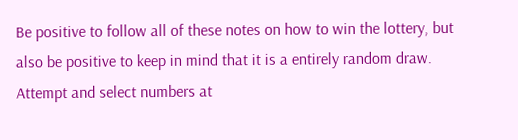Be positive to follow all of these notes on how to win the lottery, but also be positive to keep in mind that it is a entirely random draw. Attempt and select numbers at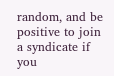random, and be positive to join a syndicate if you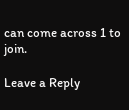can come across 1 to join.

Leave a Reply